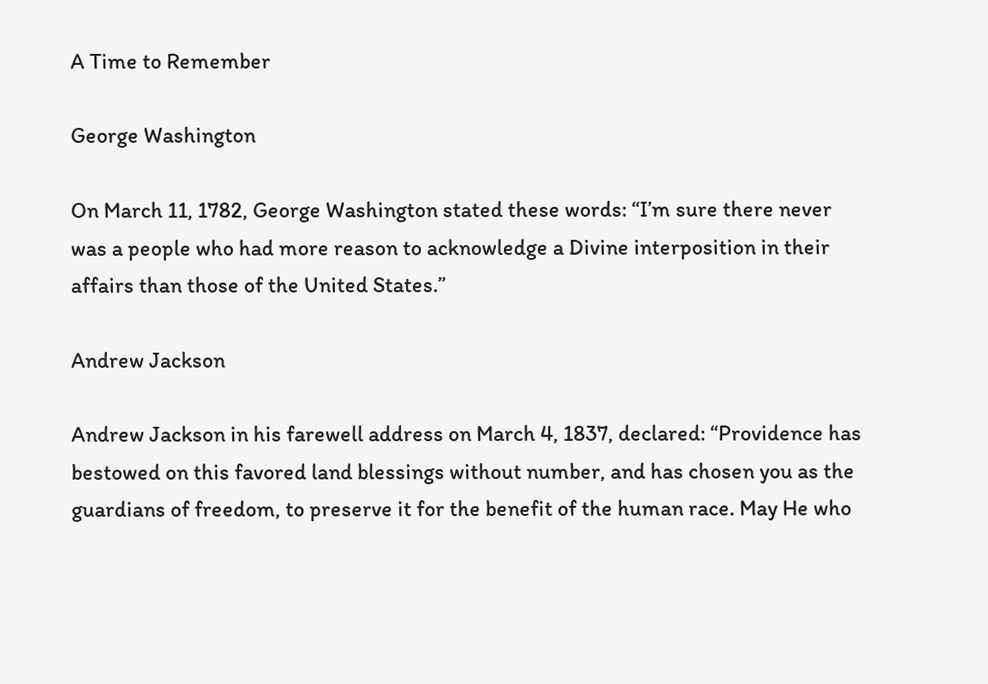A Time to Remember

George Washington

On March 11, 1782, George Washington stated these words: “I’m sure there never was a people who had more reason to acknowledge a Divine interposition in their affairs than those of the United States.”

Andrew Jackson

Andrew Jackson in his farewell address on March 4, 1837, declared: “Providence has bestowed on this favored land blessings without number, and has chosen you as the guardians of freedom, to preserve it for the benefit of the human race. May He who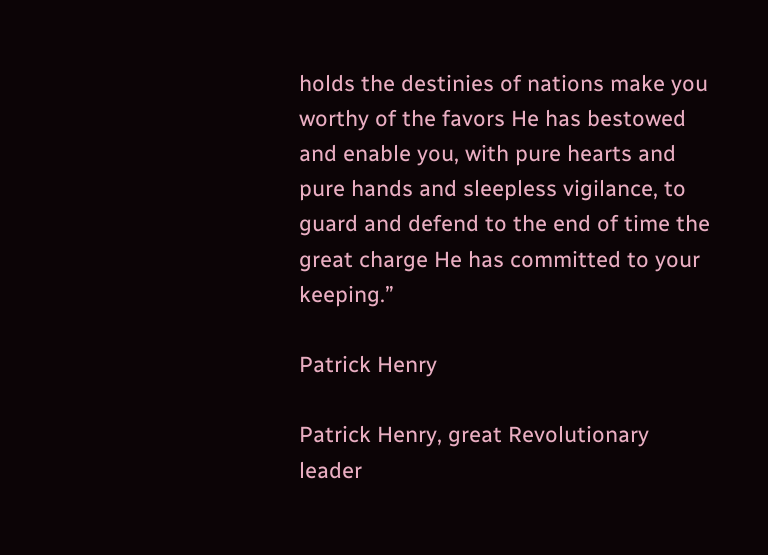holds the destinies of nations make you worthy of the favors He has bestowed and enable you, with pure hearts and pure hands and sleepless vigilance, to guard and defend to the end of time the great charge He has committed to your keeping.”

Patrick Henry

Patrick Henry, great Revolutionary leader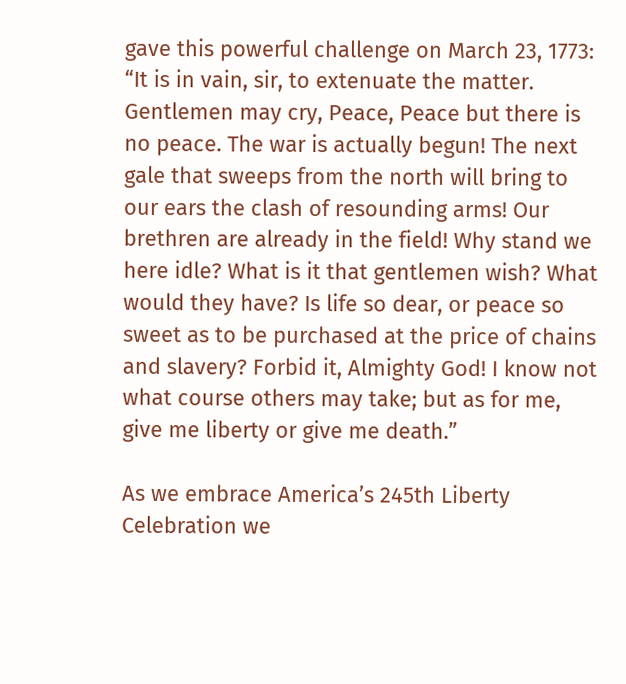gave this powerful challenge on March 23, 1773: “It is in vain, sir, to extenuate the matter. Gentlemen may cry, Peace, Peace but there is no peace. The war is actually begun! The next gale that sweeps from the north will bring to our ears the clash of resounding arms! Our brethren are already in the field! Why stand we here idle? What is it that gentlemen wish? What would they have? Is life so dear, or peace so sweet as to be purchased at the price of chains and slavery? Forbid it, Almighty God! I know not what course others may take; but as for me, give me liberty or give me death.”

As we embrace America’s 245th Liberty Celebration we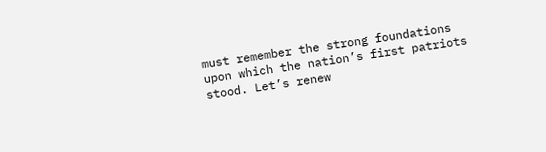must remember the strong foundations upon which the nation’s first patriots stood. Let’s renew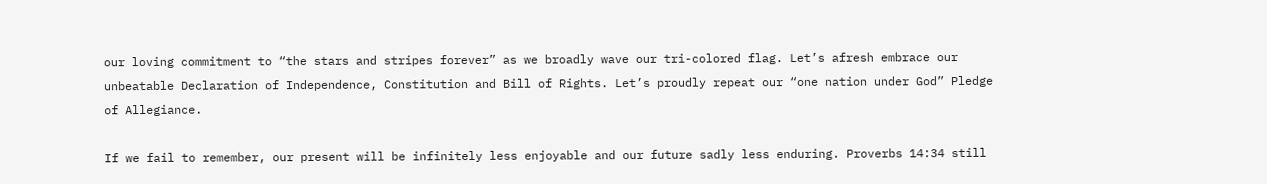our loving commitment to “the stars and stripes forever” as we broadly wave our tri-colored flag. Let’s afresh embrace our unbeatable Declaration of Independence, Constitution and Bill of Rights. Let’s proudly repeat our “one nation under God” Pledge of Allegiance.

If we fail to remember, our present will be infinitely less enjoyable and our future sadly less enduring. Proverbs 14:34 still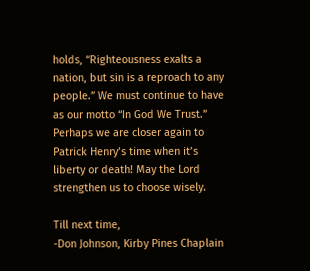holds, “Righteousness exalts a nation, but sin is a reproach to any people.” We must continue to have as our motto “In God We Trust.” Perhaps we are closer again to Patrick Henry’s time when it’s liberty or death! May the Lord strengthen us to choose wisely.

Till next time,
-Don Johnson, Kirby Pines Chaplain